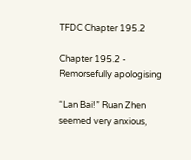TFDC Chapter 195.2

Chapter 195.2 - Remorsefully apologising

“Lan Bai!” Ruan Zhen seemed very anxious,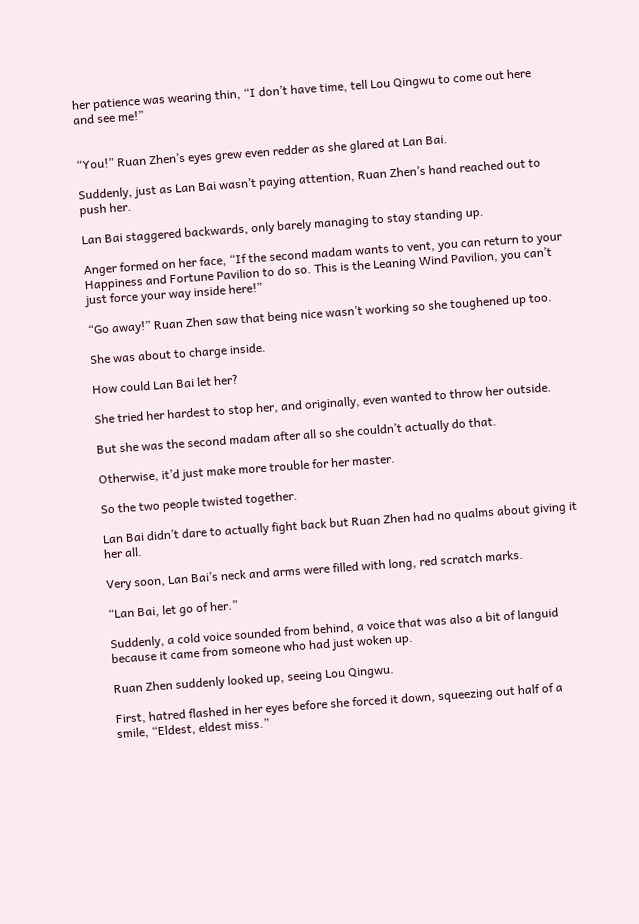her patience was wearing thin, “I don’t have time, tell Lou Qingwu to come out here and see me!”


“You!” Ruan Zhen’s eyes grew even redder as she glared at Lan Bai.

Suddenly, just as Lan Bai wasn’t paying attention, Ruan Zhen’s hand reached out to push her.

Lan Bai staggered backwards, only barely managing to stay standing up.

Anger formed on her face, “If the second madam wants to vent, you can return to your Happiness and Fortune Pavilion to do so. This is the Leaning Wind Pavilion, you can’t just force your way inside here!”

“Go away!” Ruan Zhen saw that being nice wasn’t working so she toughened up too.

She was about to charge inside.

How could Lan Bai let her?

She tried her hardest to stop her, and originally, even wanted to throw her outside.

But she was the second madam after all so she couldn’t actually do that.

Otherwise, it’d just make more trouble for her master.

So the two people twisted together.

Lan Bai didn’t dare to actually fight back but Ruan Zhen had no qualms about giving it her all.

Very soon, Lan Bai’s neck and arms were filled with long, red scratch marks.

“Lan Bai, let go of her.”

Suddenly, a cold voice sounded from behind, a voice that was also a bit of languid because it came from someone who had just woken up.

Ruan Zhen suddenly looked up, seeing Lou Qingwu.

First, hatred flashed in her eyes before she forced it down, squeezing out half of a smile, “Eldest, eldest miss.”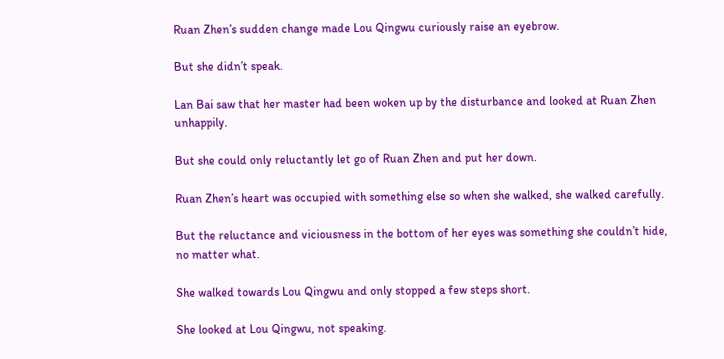Ruan Zhen’s sudden change made Lou Qingwu curiously raise an eyebrow.

But she didn’t speak.

Lan Bai saw that her master had been woken up by the disturbance and looked at Ruan Zhen unhappily.

But she could only reluctantly let go of Ruan Zhen and put her down.

Ruan Zhen’s heart was occupied with something else so when she walked, she walked carefully.

But the reluctance and viciousness in the bottom of her eyes was something she couldn’t hide, no matter what.

She walked towards Lou Qingwu and only stopped a few steps short.

She looked at Lou Qingwu, not speaking.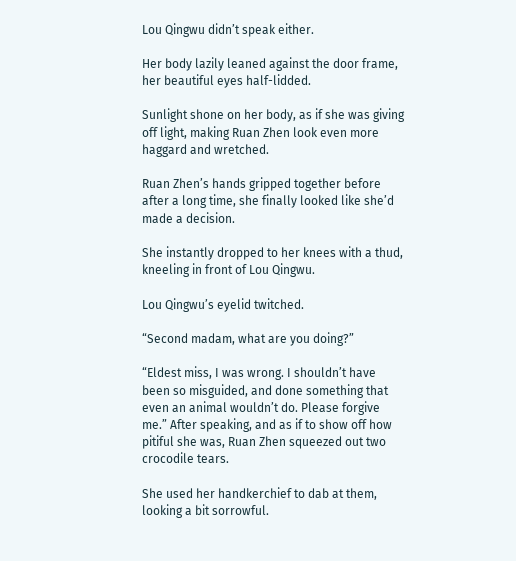Lou Qingwu didn’t speak either.

Her body lazily leaned against the door frame, her beautiful eyes half-lidded.

Sunlight shone on her body, as if she was giving off light, making Ruan Zhen look even more haggard and wretched.

Ruan Zhen’s hands gripped together before after a long time, she finally looked like she’d made a decision.

She instantly dropped to her knees with a thud, kneeling in front of Lou Qingwu.

Lou Qingwu’s eyelid twitched.

“Second madam, what are you doing?”

“Eldest miss, I was wrong. I shouldn’t have been so misguided, and done something that even an animal wouldn’t do. Please forgive me.” After speaking, and as if to show off how pitiful she was, Ruan Zhen squeezed out two crocodile tears.

She used her handkerchief to dab at them, looking a bit sorrowful.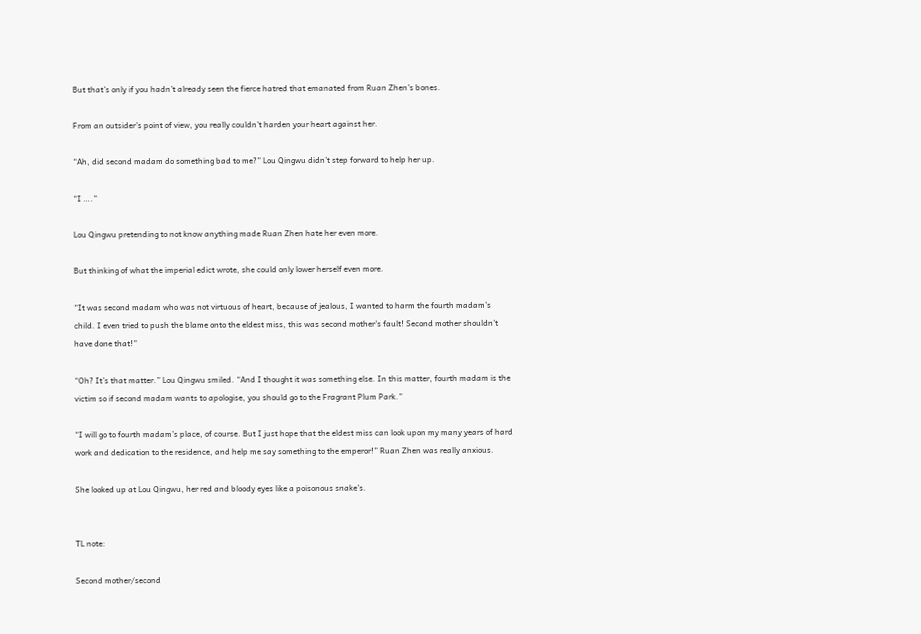But that’s only if you hadn’t already seen the fierce hatred that emanated from Ruan Zhen’s bones.

From an outsider’s point of view, you really couldn’t harden your heart against her.

“Ah, did second madam do something bad to me?” Lou Qingwu didn’t step forward to help her up.

“I ….”

Lou Qingwu pretending to not know anything made Ruan Zhen hate her even more.

But thinking of what the imperial edict wrote, she could only lower herself even more.

“It was second madam who was not virtuous of heart, because of jealous, I wanted to harm the fourth madam’s child. I even tried to push the blame onto the eldest miss, this was second mother’s fault! Second mother shouldn’t have done that!”

“Oh? It’s that matter.” Lou Qingwu smiled. “And I thought it was something else. In this matter, fourth madam is the victim so if second madam wants to apologise, you should go to the Fragrant Plum Park.”

“I will go to fourth madam’s place, of course. But I just hope that the eldest miss can look upon my many years of hard work and dedication to the residence, and help me say something to the emperor!” Ruan Zhen was really anxious.

She looked up at Lou Qingwu, her red and bloody eyes like a poisonous snake’s.


TL note:

Second mother/second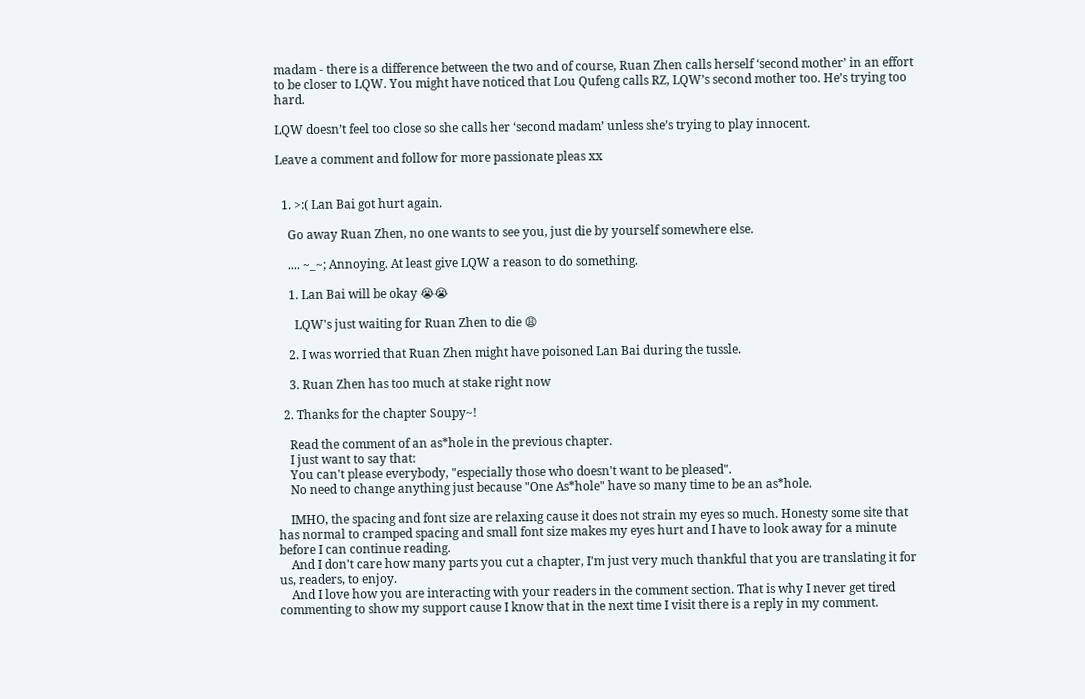madam - there is a difference between the two and of course, Ruan Zhen calls herself ‘second mother’ in an effort to be closer to LQW. You might have noticed that Lou Qufeng calls RZ, LQW’s second mother too. He’s trying too hard.

LQW doesn’t feel too close so she calls her ‘second madam’ unless she’s trying to play innocent.

Leave a comment and follow for more passionate pleas xx


  1. >:( Lan Bai got hurt again.

    Go away Ruan Zhen, no one wants to see you, just die by yourself somewhere else.

    .... ~_~; Annoying. At least give LQW a reason to do something.

    1. Lan Bai will be okay 😭😭

      LQW's just waiting for Ruan Zhen to die 😩

    2. I was worried that Ruan Zhen might have poisoned Lan Bai during the tussle.

    3. Ruan Zhen has too much at stake right now

  2. Thanks for the chapter Soupy~!

    Read the comment of an as*hole in the previous chapter.
    I just want to say that:
    You can't please everybody, "especially those who doesn't want to be pleased".
    No need to change anything just because "One As*hole" have so many time to be an as*hole.

    IMHO, the spacing and font size are relaxing cause it does not strain my eyes so much. Honesty some site that has normal to cramped spacing and small font size makes my eyes hurt and I have to look away for a minute before I can continue reading.
    And I don't care how many parts you cut a chapter, I'm just very much thankful that you are translating it for us, readers, to enjoy.
    And I love how you are interacting with your readers in the comment section. That is why I never get tired commenting to show my support cause I know that in the next time I visit there is a reply in my comment.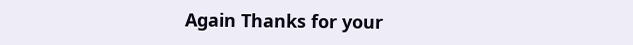Again Thanks for your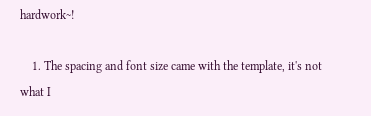hardwork~!

    1. The spacing and font size came with the template, it's not what I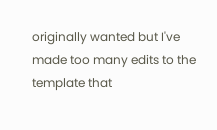originally wanted but I've made too many edits to the template that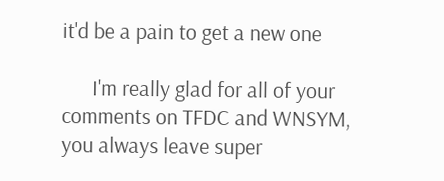it'd be a pain to get a new one

      I'm really glad for all of your comments on TFDC and WNSYM, you always leave super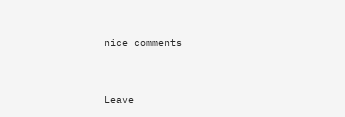nice comments


Leave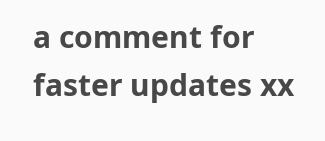a comment for faster updates xx